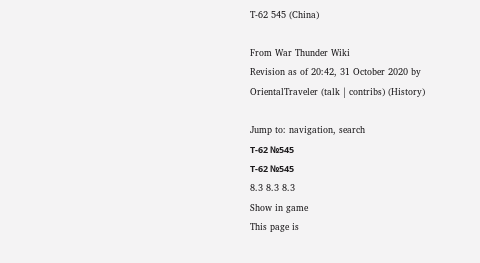T-62 545 (China)

From War Thunder Wiki
Revision as of 20:42, 31 October 2020 by OrientalTraveler (talk | contribs) (History)

Jump to: navigation, search
Т-62 №545
Т-62 №545
8.3 8.3 8.3
Show in game
This page is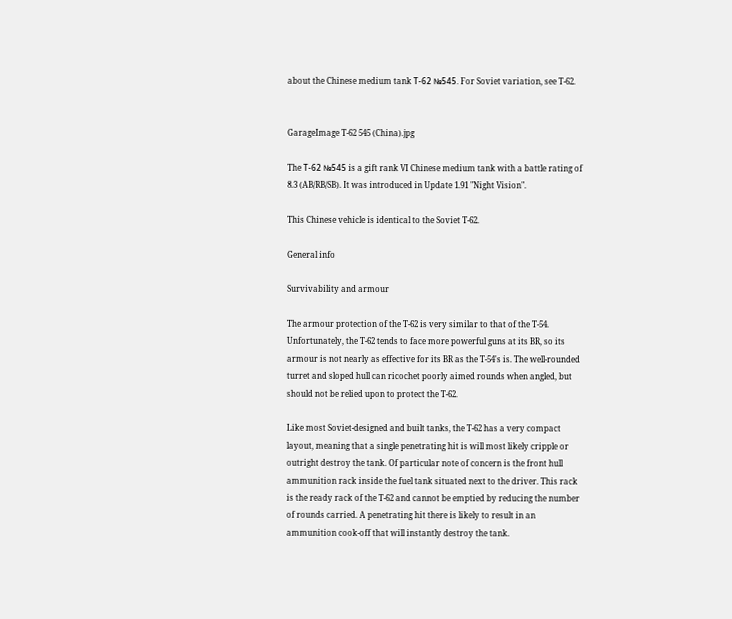about the Chinese medium tank Т-62 №545. For Soviet variation, see T-62.


GarageImage T-62 545 (China).jpg

The Т-62 №545 is a gift rank VI Chinese medium tank with a battle rating of 8.3 (AB/RB/SB). It was introduced in Update 1.91 "Night Vision".

This Chinese vehicle is identical to the Soviet T-62.

General info

Survivability and armour

The armour protection of the T-62 is very similar to that of the T-54. Unfortunately, the T-62 tends to face more powerful guns at its BR, so its armour is not nearly as effective for its BR as the T-54's is. The well-rounded turret and sloped hull can ricochet poorly aimed rounds when angled, but should not be relied upon to protect the T-62.

Like most Soviet-designed and built tanks, the T-62 has a very compact layout, meaning that a single penetrating hit is will most likely cripple or outright destroy the tank. Of particular note of concern is the front hull ammunition rack inside the fuel tank situated next to the driver. This rack is the ready rack of the T-62 and cannot be emptied by reducing the number of rounds carried. A penetrating hit there is likely to result in an ammunition cook-off that will instantly destroy the tank.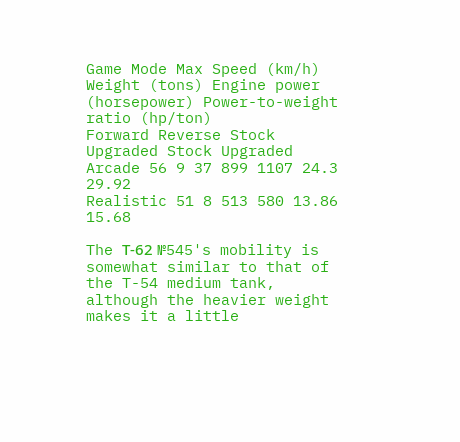Game Mode Max Speed (km/h) Weight (tons) Engine power (horsepower) Power-to-weight ratio (hp/ton)
Forward Reverse Stock Upgraded Stock Upgraded
Arcade 56 9 37 899 1107 24.3 29.92
Realistic 51 8 513 580 13.86 15.68

The Т-62 №545's mobility is somewhat similar to that of the T-54 medium tank, although the heavier weight makes it a little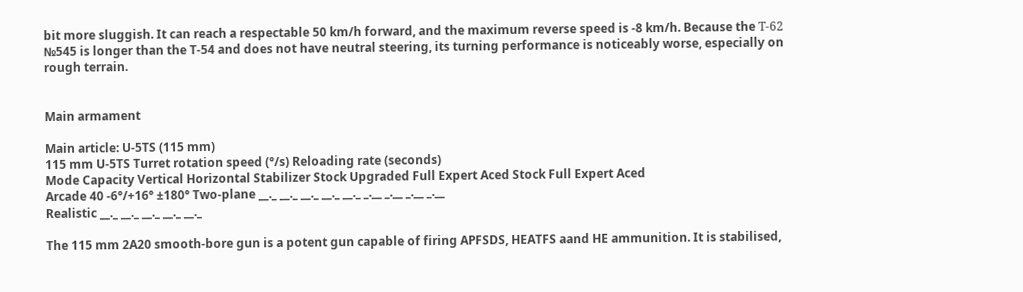bit more sluggish. It can reach a respectable 50 km/h forward, and the maximum reverse speed is -8 km/h. Because the Т-62 №545 is longer than the T-54 and does not have neutral steering, its turning performance is noticeably worse, especially on rough terrain.


Main armament

Main article: U-5TS (115 mm)
115 mm U-5TS Turret rotation speed (°/s) Reloading rate (seconds)
Mode Capacity Vertical Horizontal Stabilizer Stock Upgraded Full Expert Aced Stock Full Expert Aced
Arcade 40 -6°/+16° ±180° Two-plane __._ __._ __._ __._ __._ _.__ _.__ _.__ _.__
Realistic __._ __._ __._ __._ __._

The 115 mm 2A20 smooth-bore gun is a potent gun capable of firing APFSDS, HEATFS aand HE ammunition. It is stabilised,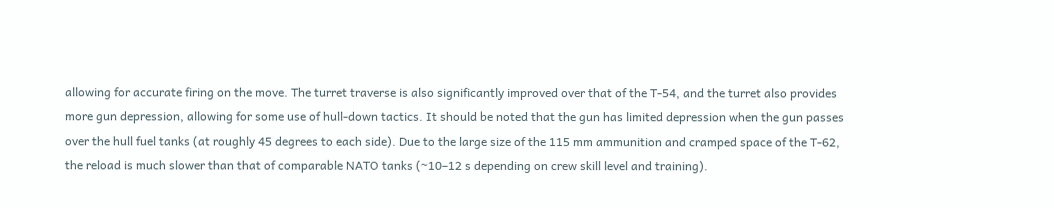allowing for accurate firing on the move. The turret traverse is also significantly improved over that of the T-54, and the turret also provides more gun depression, allowing for some use of hull-down tactics. It should be noted that the gun has limited depression when the gun passes over the hull fuel tanks (at roughly 45 degrees to each side). Due to the large size of the 115 mm ammunition and cramped space of the T-62, the reload is much slower than that of comparable NATO tanks (~10–12 s depending on crew skill level and training).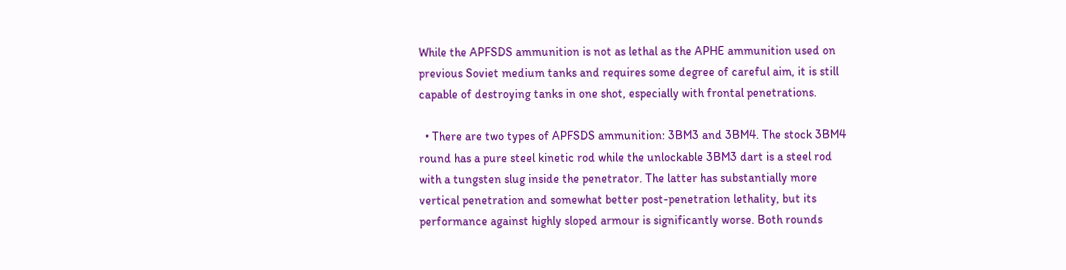While the APFSDS ammunition is not as lethal as the APHE ammunition used on previous Soviet medium tanks and requires some degree of careful aim, it is still capable of destroying tanks in one shot, especially with frontal penetrations.

  • There are two types of APFSDS ammunition: 3BM3 and 3BM4. The stock 3BM4 round has a pure steel kinetic rod while the unlockable 3BM3 dart is a steel rod with a tungsten slug inside the penetrator. The latter has substantially more vertical penetration and somewhat better post-penetration lethality, but its performance against highly sloped armour is significantly worse. Both rounds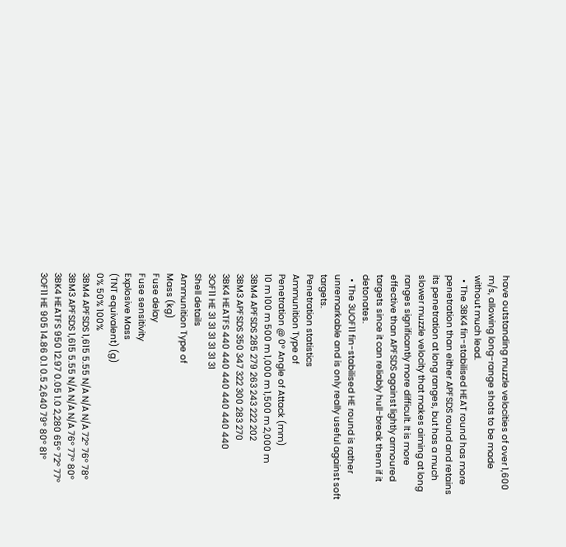have outstanding muzzle velocities of over 1,600 m/s, allowing long-range shots to be made without much lead.
  • The 3BK4 fin-stabilised HEAT round has more penetration than either APFSDS round and retains its penetration at long ranges, but has a much slower muzzle velocity that makes aiming at long ranges significantly more difficult. It is more effective than APFSDS against lightly armoured targets since it can reliably hull-break them if it detonates.
  • The 3UOF11 fin-stabilised HE round is rather unremarkable and is only really useful against soft targets.
Penetration statistics
Ammunition Type of
Penetration @ 0° Angle of Attack (mm)
10 m 100 m 500 m 1,000 m 1,500 m 2,000 m
3BM4 APFSDS 285 279 263 243 222 202
3BM3 APFSDS 350 347 322 300 283 270
3BK4 HEATFS 440 440 440 440 440 440
3OF11 HE 31 31 31 31 31 31
Shell details
Ammunition Type of
Mass (kg)
Fuse delay
Fuse sensitivity
Explosive Mass
(TNT equivalent) (g)
0% 50% 100%
3BM4 APFSDS 1,615 5.55 N/A N/A N/A 72° 76° 78°
3BM3 APFSDS 1,615 5.55 N/A N/A N/A 76° 77° 80°
3BK4 HEATFS 950 12.97 0.05 1.0 2,280 65° 72° 77°
3OF11 HE 905 14.86 0.1 0.5 2,640 79° 80° 81°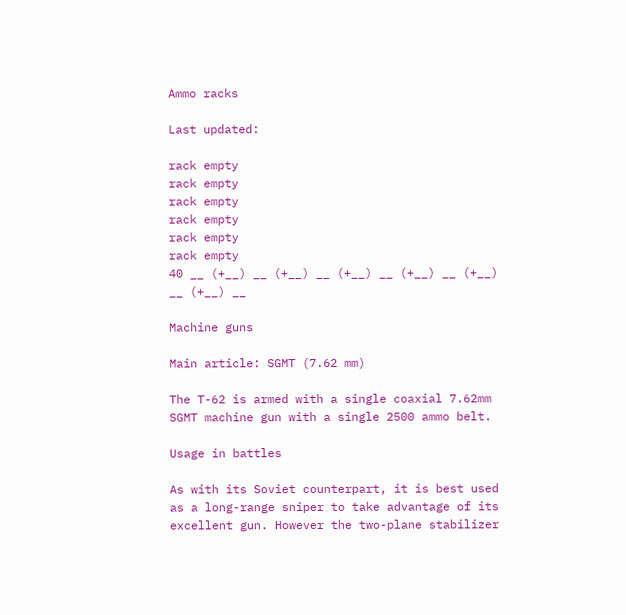Ammo racks

Last updated:

rack empty
rack empty
rack empty
rack empty
rack empty
rack empty
40 __ (+__) __ (+__) __ (+__) __ (+__) __ (+__) __ (+__) __

Machine guns

Main article: SGMT (7.62 mm)

The T-62 is armed with a single coaxial 7.62mm SGMT machine gun with a single 2500 ammo belt.

Usage in battles

As with its Soviet counterpart, it is best used as a long-range sniper to take advantage of its excellent gun. However the two-plane stabilizer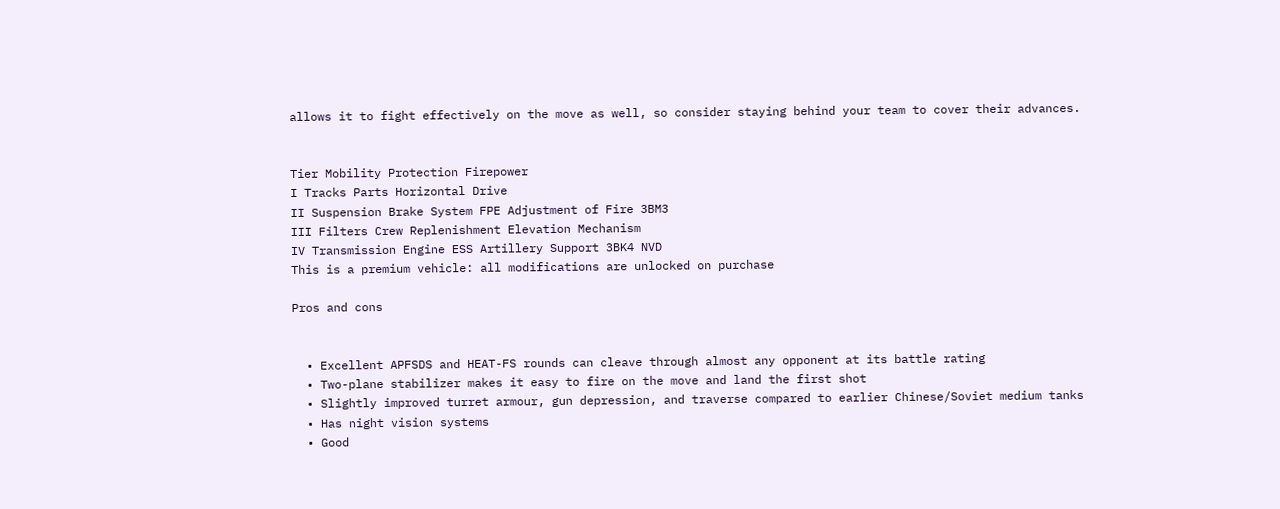allows it to fight effectively on the move as well, so consider staying behind your team to cover their advances.


Tier Mobility Protection Firepower
I Tracks Parts Horizontal Drive
II Suspension Brake System FPE Adjustment of Fire 3BM3
III Filters Crew Replenishment Elevation Mechanism
IV Transmission Engine ESS Artillery Support 3BK4 NVD
This is a premium vehicle: all modifications are unlocked on purchase

Pros and cons


  • Excellent APFSDS and HEAT-FS rounds can cleave through almost any opponent at its battle rating
  • Two-plane stabilizer makes it easy to fire on the move and land the first shot
  • Slightly improved turret armour, gun depression, and traverse compared to earlier Chinese/Soviet medium tanks
  • Has night vision systems
  • Good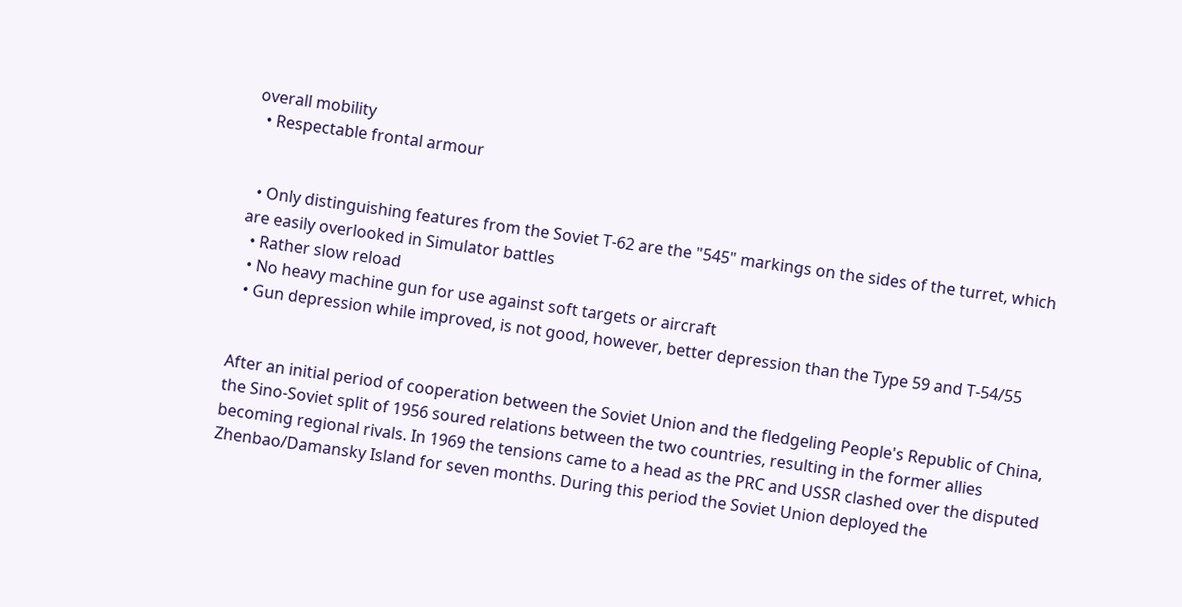overall mobility
  • Respectable frontal armour


  • Only distinguishing features from the Soviet T-62 are the "545" markings on the sides of the turret, which are easily overlooked in Simulator battles
  • Rather slow reload
  • No heavy machine gun for use against soft targets or aircraft
  • Gun depression while improved, is not good, however, better depression than the Type 59 and T-54/55


After an initial period of cooperation between the Soviet Union and the fledgeling People's Republic of China, the Sino-Soviet split of 1956 soured relations between the two countries, resulting in the former allies becoming regional rivals. In 1969 the tensions came to a head as the PRC and USSR clashed over the disputed Zhenbao/Damansky Island for seven months. During this period the Soviet Union deployed the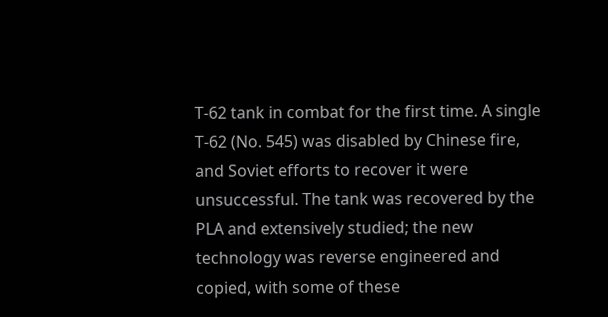T-62 tank in combat for the first time. A single T-62 (No. 545) was disabled by Chinese fire, and Soviet efforts to recover it were unsuccessful. The tank was recovered by the PLA and extensively studied; the new technology was reverse engineered and copied, with some of these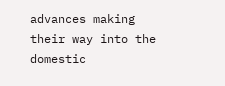advances making their way into the domestic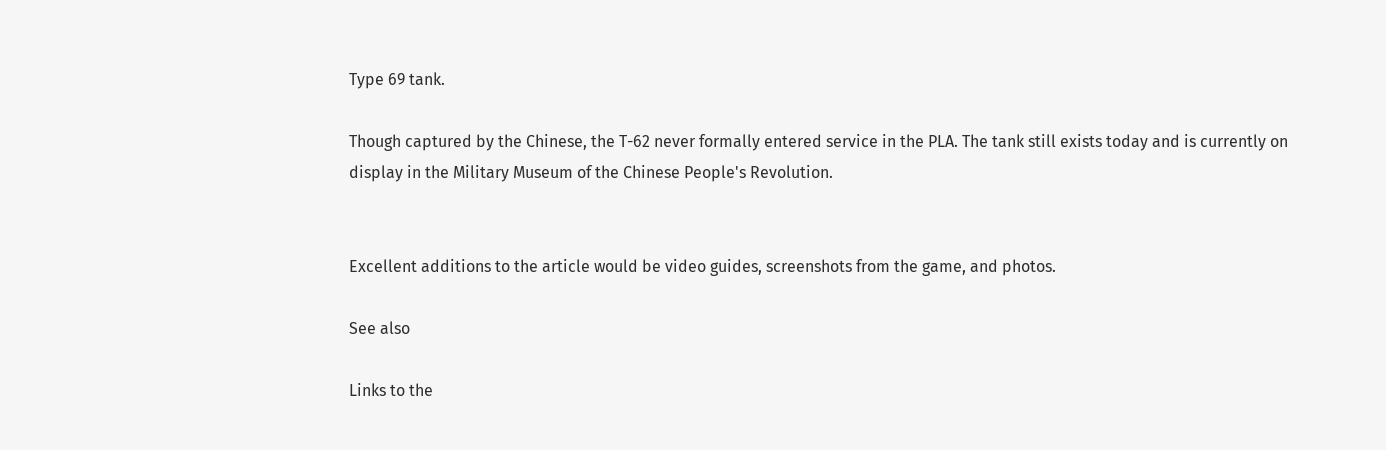Type 69 tank.

Though captured by the Chinese, the T-62 never formally entered service in the PLA. The tank still exists today and is currently on display in the Military Museum of the Chinese People's Revolution.


Excellent additions to the article would be video guides, screenshots from the game, and photos.

See also

Links to the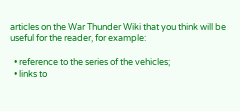articles on the War Thunder Wiki that you think will be useful for the reader, for example:

  • reference to the series of the vehicles;
  • links to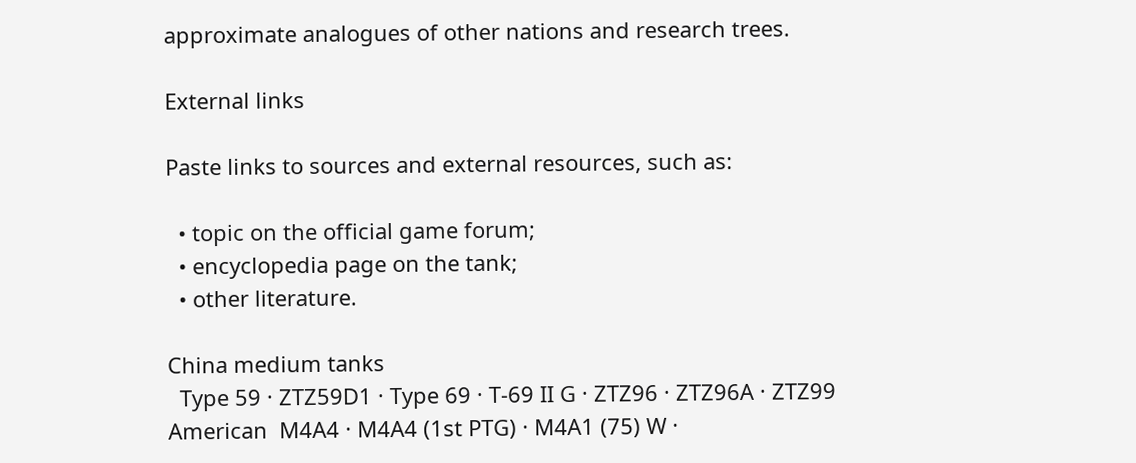approximate analogues of other nations and research trees.

External links

Paste links to sources and external resources, such as:

  • topic on the official game forum;
  • encyclopedia page on the tank;
  • other literature.

China medium tanks
  Type 59 · ZTZ59D1 · Type 69 · T-69 II G · ZTZ96 · ZTZ96A · ZTZ99
American  M4A4 · M4A4 (1st PTG) · M4A1 (75) W ·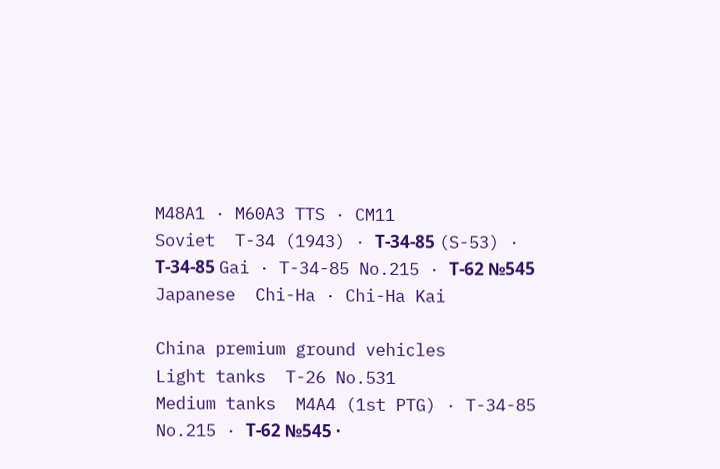M48A1 · M60A3 TTS · CM11
Soviet  T-34 (1943) · Т-34-85 (S-53) · Т-34-85 Gai · T-34-85 No.215 · Т-62 №545
Japanese  Chi-Ha · Chi-Ha Kai

China premium ground vehicles
Light tanks  T-26 No.531
Medium tanks  M4A4 (1st PTG) · T-34-85 No.215 · Т-62 №545 ·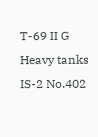T-69 II G
Heavy tanks  IS-2 No.402